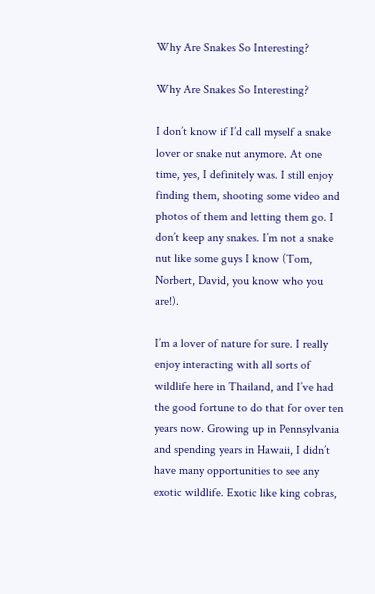Why Are Snakes So Interesting?

Why Are Snakes So Interesting?

I don’t know if I’d call myself a snake lover or snake nut anymore. At one time, yes, I definitely was. I still enjoy finding them, shooting some video and photos of them and letting them go. I don’t keep any snakes. I’m not a snake nut like some guys I know (Tom, Norbert, David, you know who you are!).

I’m a lover of nature for sure. I really enjoy interacting with all sorts of wildlife here in Thailand, and I’ve had the good fortune to do that for over ten years now. Growing up in Pennsylvania and spending years in Hawaii, I didn’t have many opportunities to see any exotic wildlife. Exotic like king cobras,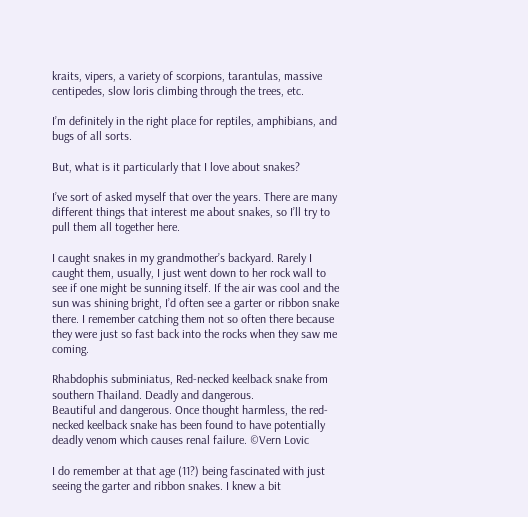kraits, vipers, a variety of scorpions, tarantulas, massive centipedes, slow loris climbing through the trees, etc.

I’m definitely in the right place for reptiles, amphibians, and bugs of all sorts.

But, what is it particularly that I love about snakes?

I’ve sort of asked myself that over the years. There are many different things that interest me about snakes, so I’ll try to pull them all together here.

I caught snakes in my grandmother’s backyard. Rarely I caught them, usually, I just went down to her rock wall to see if one might be sunning itself. If the air was cool and the sun was shining bright, I’d often see a garter or ribbon snake there. I remember catching them not so often there because they were just so fast back into the rocks when they saw me coming.

Rhabdophis subminiatus, Red-necked keelback snake from southern Thailand. Deadly and dangerous.
Beautiful and dangerous. Once thought harmless, the red-necked keelback snake has been found to have potentially deadly venom which causes renal failure. ©Vern Lovic

I do remember at that age (11?) being fascinated with just seeing the garter and ribbon snakes. I knew a bit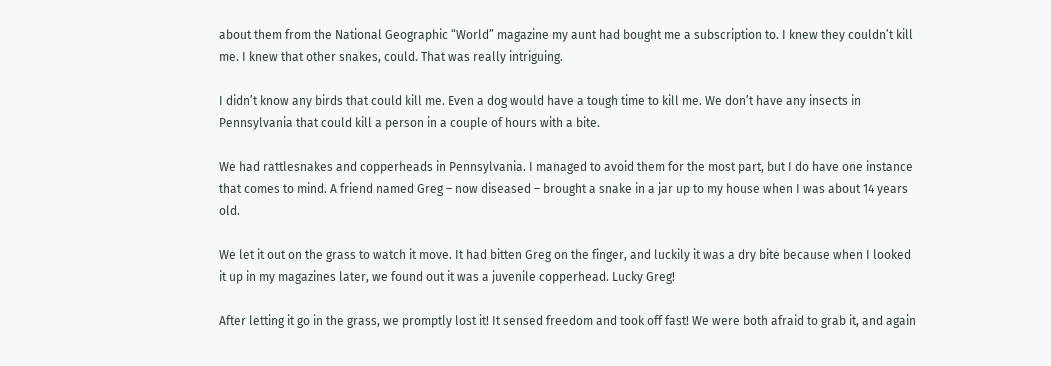about them from the National Geographic “World” magazine my aunt had bought me a subscription to. I knew they couldn’t kill me. I knew that other snakes, could. That was really intriguing.

I didn’t know any birds that could kill me. Even a dog would have a tough time to kill me. We don’t have any insects in Pennsylvania that could kill a person in a couple of hours with a bite.

We had rattlesnakes and copperheads in Pennsylvania. I managed to avoid them for the most part, but I do have one instance that comes to mind. A friend named Greg – now diseased – brought a snake in a jar up to my house when I was about 14 years old.

We let it out on the grass to watch it move. It had bitten Greg on the finger, and luckily it was a dry bite because when I looked it up in my magazines later, we found out it was a juvenile copperhead. Lucky Greg!

After letting it go in the grass, we promptly lost it! It sensed freedom and took off fast! We were both afraid to grab it, and again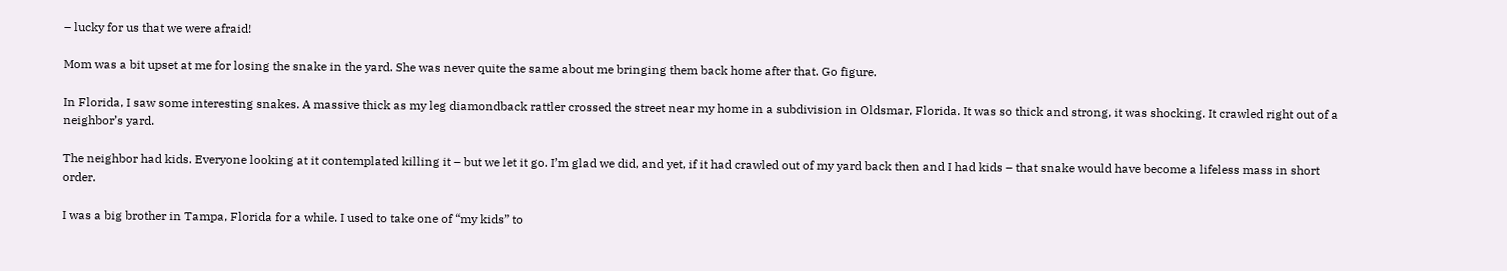– lucky for us that we were afraid!

Mom was a bit upset at me for losing the snake in the yard. She was never quite the same about me bringing them back home after that. Go figure.

In Florida, I saw some interesting snakes. A massive thick as my leg diamondback rattler crossed the street near my home in a subdivision in Oldsmar, Florida. It was so thick and strong, it was shocking. It crawled right out of a neighbor’s yard.

The neighbor had kids. Everyone looking at it contemplated killing it – but we let it go. I’m glad we did, and yet, if it had crawled out of my yard back then and I had kids – that snake would have become a lifeless mass in short order.

I was a big brother in Tampa, Florida for a while. I used to take one of “my kids” to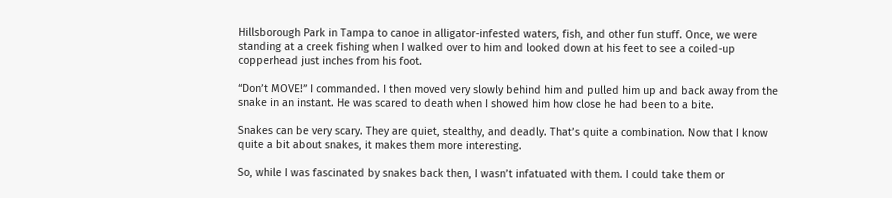Hillsborough Park in Tampa to canoe in alligator-infested waters, fish, and other fun stuff. Once, we were standing at a creek fishing when I walked over to him and looked down at his feet to see a coiled-up copperhead just inches from his foot.

“Don’t MOVE!” I commanded. I then moved very slowly behind him and pulled him up and back away from the snake in an instant. He was scared to death when I showed him how close he had been to a bite.

Snakes can be very scary. They are quiet, stealthy, and deadly. That’s quite a combination. Now that I know quite a bit about snakes, it makes them more interesting.

So, while I was fascinated by snakes back then, I wasn’t infatuated with them. I could take them or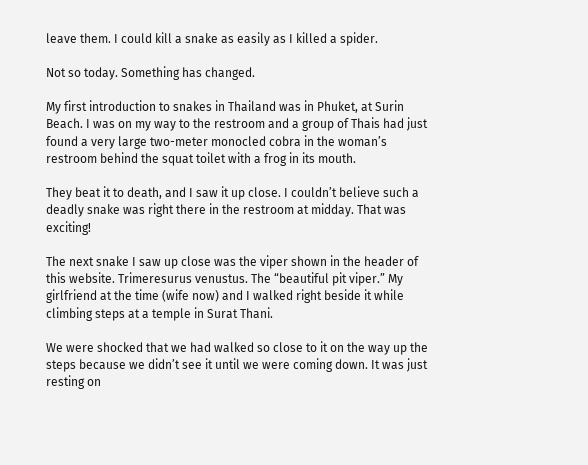leave them. I could kill a snake as easily as I killed a spider.

Not so today. Something has changed.

My first introduction to snakes in Thailand was in Phuket, at Surin Beach. I was on my way to the restroom and a group of Thais had just found a very large two-meter monocled cobra in the woman’s restroom behind the squat toilet with a frog in its mouth.

They beat it to death, and I saw it up close. I couldn’t believe such a deadly snake was right there in the restroom at midday. That was exciting!

The next snake I saw up close was the viper shown in the header of this website. Trimeresurus venustus. The “beautiful pit viper.” My girlfriend at the time (wife now) and I walked right beside it while climbing steps at a temple in Surat Thani.

We were shocked that we had walked so close to it on the way up the steps because we didn’t see it until we were coming down. It was just resting on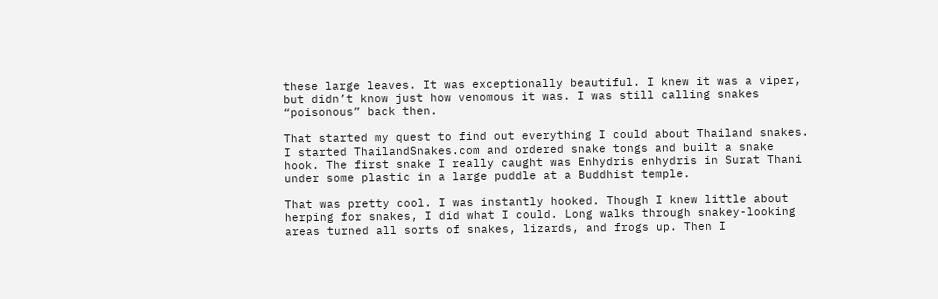these large leaves. It was exceptionally beautiful. I knew it was a viper, but didn’t know just how venomous it was. I was still calling snakes “poisonous” back then.

That started my quest to find out everything I could about Thailand snakes. I started ThailandSnakes.com and ordered snake tongs and built a snake hook. The first snake I really caught was Enhydris enhydris in Surat Thani under some plastic in a large puddle at a Buddhist temple.

That was pretty cool. I was instantly hooked. Though I knew little about herping for snakes, I did what I could. Long walks through snakey-looking areas turned all sorts of snakes, lizards, and frogs up. Then I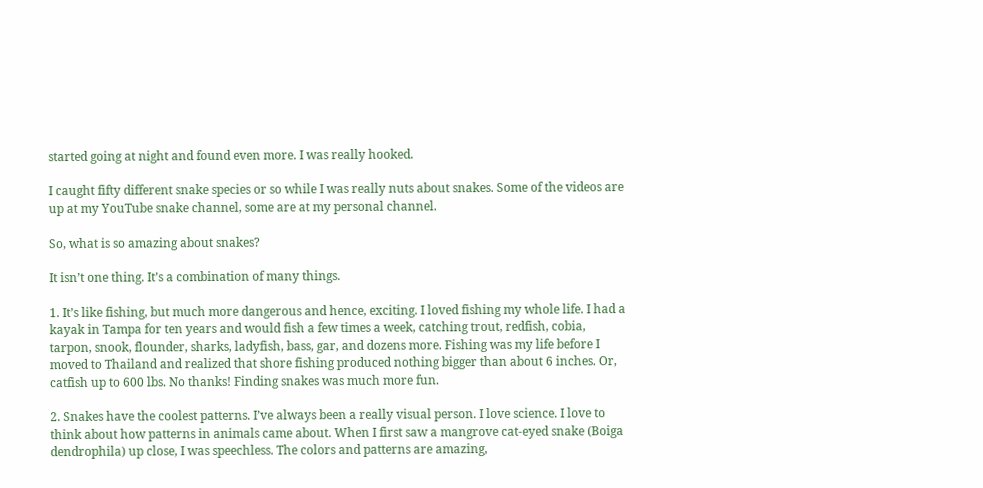started going at night and found even more. I was really hooked.

I caught fifty different snake species or so while I was really nuts about snakes. Some of the videos are up at my YouTube snake channel, some are at my personal channel.

So, what is so amazing about snakes?

It isn’t one thing. It’s a combination of many things.

1. It’s like fishing, but much more dangerous and hence, exciting. I loved fishing my whole life. I had a kayak in Tampa for ten years and would fish a few times a week, catching trout, redfish, cobia, tarpon, snook, flounder, sharks, ladyfish, bass, gar, and dozens more. Fishing was my life before I moved to Thailand and realized that shore fishing produced nothing bigger than about 6 inches. Or, catfish up to 600 lbs. No thanks! Finding snakes was much more fun.

2. Snakes have the coolest patterns. I’ve always been a really visual person. I love science. I love to think about how patterns in animals came about. When I first saw a mangrove cat-eyed snake (Boiga dendrophila) up close, I was speechless. The colors and patterns are amazing,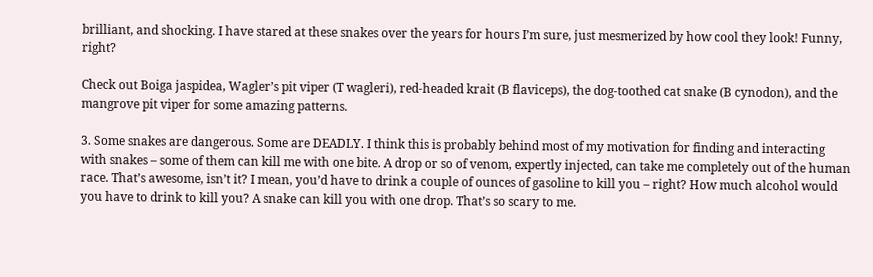brilliant, and shocking. I have stared at these snakes over the years for hours I’m sure, just mesmerized by how cool they look! Funny, right?

Check out Boiga jaspidea, Wagler’s pit viper (T wagleri), red-headed krait (B flaviceps), the dog-toothed cat snake (B cynodon), and the mangrove pit viper for some amazing patterns.

3. Some snakes are dangerous. Some are DEADLY. I think this is probably behind most of my motivation for finding and interacting with snakes – some of them can kill me with one bite. A drop or so of venom, expertly injected, can take me completely out of the human race. That’s awesome, isn’t it? I mean, you’d have to drink a couple of ounces of gasoline to kill you – right? How much alcohol would you have to drink to kill you? A snake can kill you with one drop. That’s so scary to me.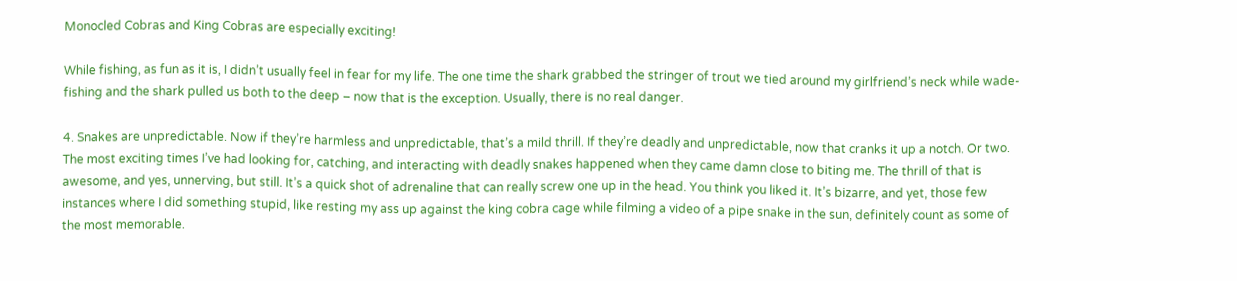Monocled Cobras and King Cobras are especially exciting!

While fishing, as fun as it is, I didn’t usually feel in fear for my life. The one time the shark grabbed the stringer of trout we tied around my girlfriend’s neck while wade-fishing and the shark pulled us both to the deep – now that is the exception. Usually, there is no real danger.

4. Snakes are unpredictable. Now if they’re harmless and unpredictable, that’s a mild thrill. If they’re deadly and unpredictable, now that cranks it up a notch. Or two. The most exciting times I’ve had looking for, catching, and interacting with deadly snakes happened when they came damn close to biting me. The thrill of that is awesome, and yes, unnerving, but still. It’s a quick shot of adrenaline that can really screw one up in the head. You think you liked it. It’s bizarre, and yet, those few instances where I did something stupid, like resting my ass up against the king cobra cage while filming a video of a pipe snake in the sun, definitely count as some of the most memorable.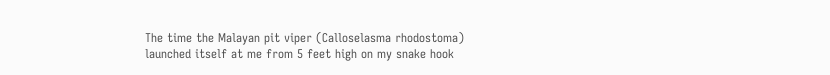The time the Malayan pit viper (Calloselasma rhodostoma) launched itself at me from 5 feet high on my snake hook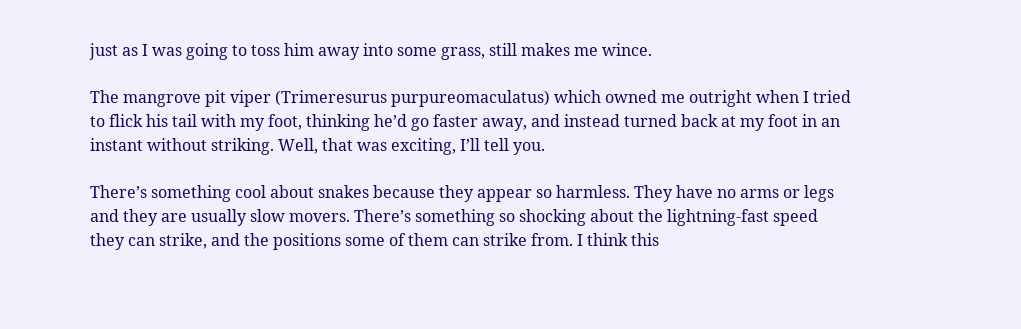just as I was going to toss him away into some grass, still makes me wince.

The mangrove pit viper (Trimeresurus purpureomaculatus) which owned me outright when I tried to flick his tail with my foot, thinking he’d go faster away, and instead turned back at my foot in an instant without striking. Well, that was exciting, I’ll tell you.

There’s something cool about snakes because they appear so harmless. They have no arms or legs and they are usually slow movers. There’s something so shocking about the lightning-fast speed they can strike, and the positions some of them can strike from. I think this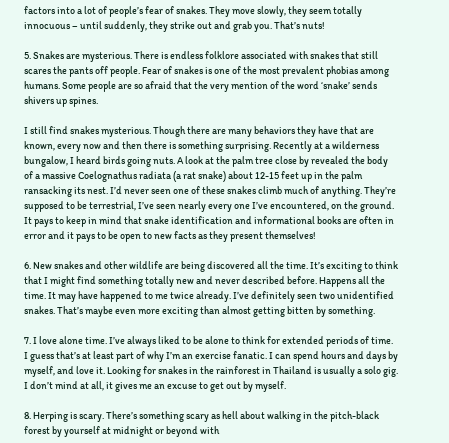factors into a lot of people’s fear of snakes. They move slowly, they seem totally innocuous – until suddenly, they strike out and grab you. That’s nuts!

5. Snakes are mysterious. There is endless folklore associated with snakes that still scares the pants off people. Fear of snakes is one of the most prevalent phobias among humans. Some people are so afraid that the very mention of the word ‘snake’ sends shivers up spines.

I still find snakes mysterious. Though there are many behaviors they have that are known, every now and then there is something surprising. Recently at a wilderness bungalow, I heard birds going nuts. A look at the palm tree close by revealed the body of a massive Coelognathus radiata (a rat snake) about 12-15 feet up in the palm ransacking its nest. I’d never seen one of these snakes climb much of anything. They’re supposed to be terrestrial, I’ve seen nearly every one I’ve encountered, on the ground. It pays to keep in mind that snake identification and informational books are often in error and it pays to be open to new facts as they present themselves!

6. New snakes and other wildlife are being discovered all the time. It’s exciting to think that I might find something totally new and never described before. Happens all the time. It may have happened to me twice already. I’ve definitely seen two unidentified snakes. That’s maybe even more exciting than almost getting bitten by something.

7. I love alone time. I’ve always liked to be alone to think for extended periods of time. I guess that’s at least part of why I’m an exercise fanatic. I can spend hours and days by myself, and love it. Looking for snakes in the rainforest in Thailand is usually a solo gig. I don’t mind at all, it gives me an excuse to get out by myself.

8. Herping is scary. There’s something scary as hell about walking in the pitch-black forest by yourself at midnight or beyond with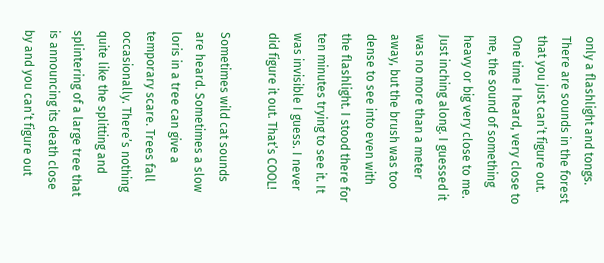only a flashlight and tongs. There are sounds in the forest that you just can’t figure out. One time I heard, very close to me, the sound of something heavy or big very close to me. Just inching along. I guessed it was no more than a meter away, but the brush was too dense to see into even with the flashlight. I stood there for ten minutes trying to see it. It was invisible I guess. I never did figure it out. That’s COOL!

Sometimes wild cat sounds are heard. Sometimes a slow loris in a tree can give a temporary scare. Trees fall occasionally. There’s nothing quite like the splitting and splintering of a large tree that is announcing its death close by and you can’t figure out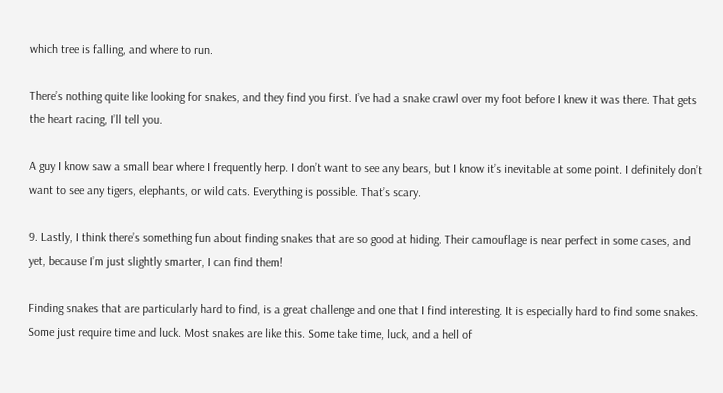which tree is falling, and where to run.

There’s nothing quite like looking for snakes, and they find you first. I’ve had a snake crawl over my foot before I knew it was there. That gets the heart racing, I’ll tell you.

A guy I know saw a small bear where I frequently herp. I don’t want to see any bears, but I know it’s inevitable at some point. I definitely don’t want to see any tigers, elephants, or wild cats. Everything is possible. That’s scary.

9. Lastly, I think there’s something fun about finding snakes that are so good at hiding. Their camouflage is near perfect in some cases, and yet, because I’m just slightly smarter, I can find them!

Finding snakes that are particularly hard to find, is a great challenge and one that I find interesting. It is especially hard to find some snakes. Some just require time and luck. Most snakes are like this. Some take time, luck, and a hell of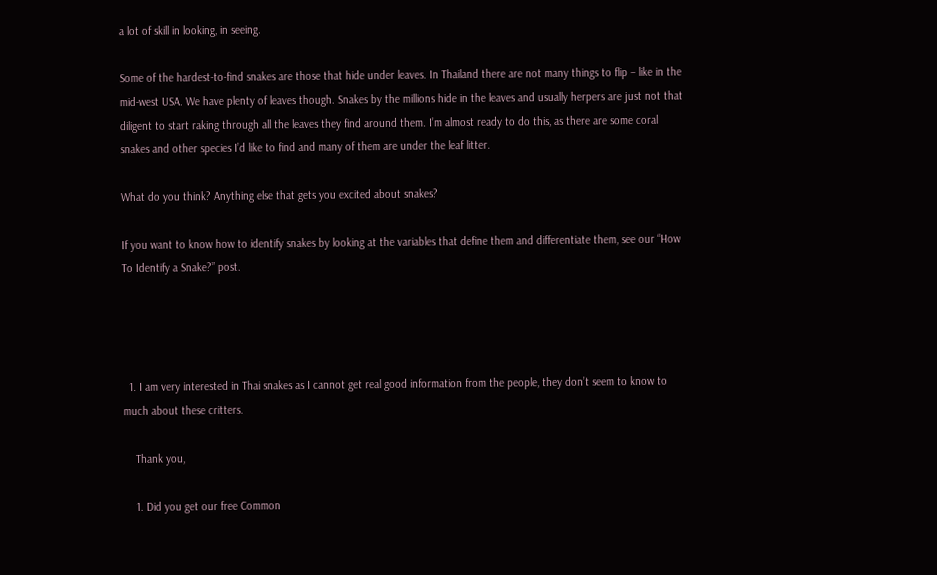a lot of skill in looking, in seeing.

Some of the hardest-to-find snakes are those that hide under leaves. In Thailand there are not many things to flip – like in the mid-west USA. We have plenty of leaves though. Snakes by the millions hide in the leaves and usually herpers are just not that diligent to start raking through all the leaves they find around them. I’m almost ready to do this, as there are some coral snakes and other species I’d like to find and many of them are under the leaf litter.

What do you think? Anything else that gets you excited about snakes?

If you want to know how to identify snakes by looking at the variables that define them and differentiate them, see our “How To Identify a Snake?” post.




  1. I am very interested in Thai snakes as I cannot get real good information from the people, they don’t seem to know to much about these critters.

    Thank you,

    1. Did you get our free Common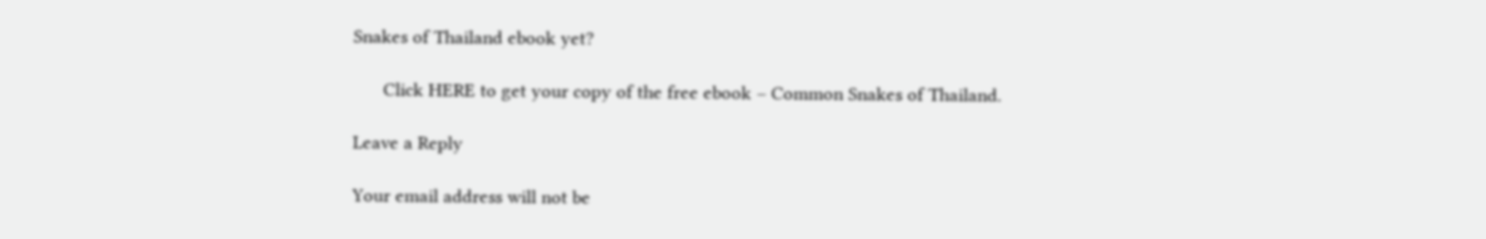Snakes of Thailand ebook yet?

      Click HERE to get your copy of the free ebook – Common Snakes of Thailand.

Leave a Reply

Your email address will not be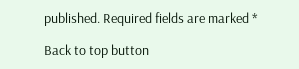published. Required fields are marked *

Back to top button